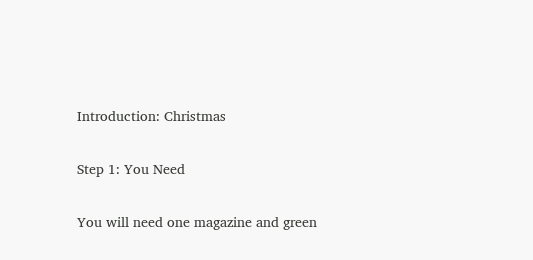Introduction: Christmas

Step 1: You Need

You will need one magazine and green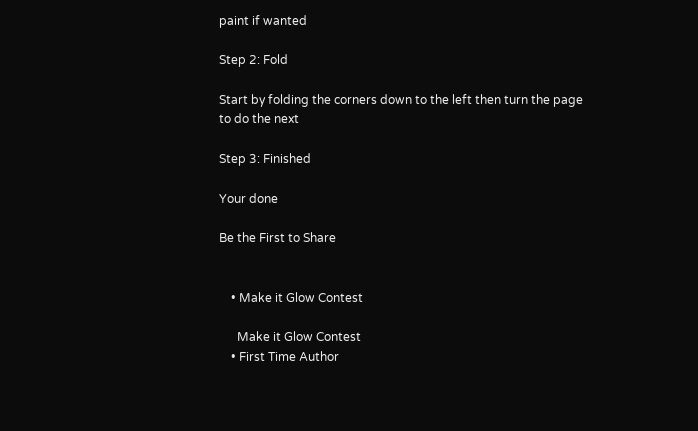paint if wanted

Step 2: Fold

Start by folding the corners down to the left then turn the page to do the next

Step 3: Finished

Your done

Be the First to Share


    • Make it Glow Contest

      Make it Glow Contest
    • First Time Author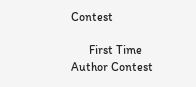Contest

      First Time Author Contest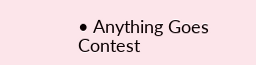• Anything Goes Contest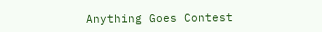Anything Goes Contest